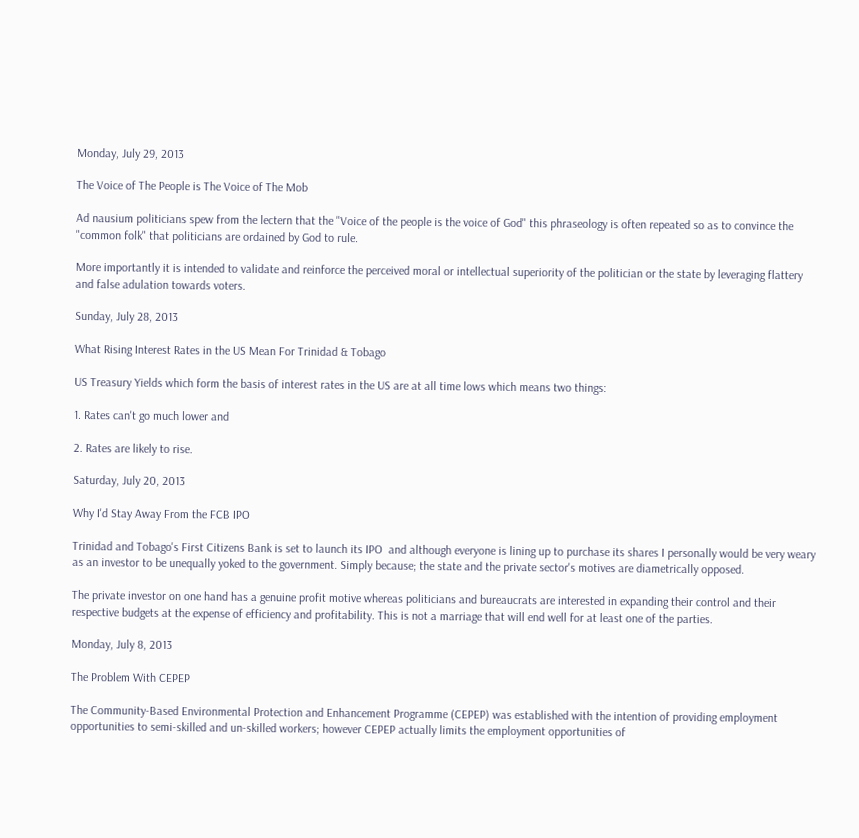Monday, July 29, 2013

The Voice of The People is The Voice of The Mob

Ad nausium politicians spew from the lectern that the "Voice of the people is the voice of God" this phraseology is often repeated so as to convince the "common folk" that politicians are ordained by God to rule.

More importantly it is intended to validate and reinforce the perceived moral or intellectual superiority of the politician or the state by leveraging flattery and false adulation towards voters.

Sunday, July 28, 2013

What Rising Interest Rates in the US Mean For Trinidad & Tobago

US Treasury Yields which form the basis of interest rates in the US are at all time lows which means two things:

1. Rates can't go much lower and

2. Rates are likely to rise.

Saturday, July 20, 2013

Why I'd Stay Away From the FCB IPO

Trinidad and Tobago's First Citizens Bank is set to launch its IPO  and although everyone is lining up to purchase its shares I personally would be very weary as an investor to be unequally yoked to the government. Simply because; the state and the private sector's motives are diametrically opposed.

The private investor on one hand has a genuine profit motive whereas politicians and bureaucrats are interested in expanding their control and their respective budgets at the expense of efficiency and profitability. This is not a marriage that will end well for at least one of the parties.

Monday, July 8, 2013

The Problem With CEPEP

The Community-Based Environmental Protection and Enhancement Programme (CEPEP) was established with the intention of providing employment opportunities to semi-skilled and un-skilled workers; however CEPEP actually limits the employment opportunities of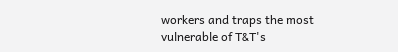workers and traps the most vulnerable of T&T's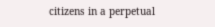citizens in a perpetual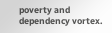poverty and dependency vortex.